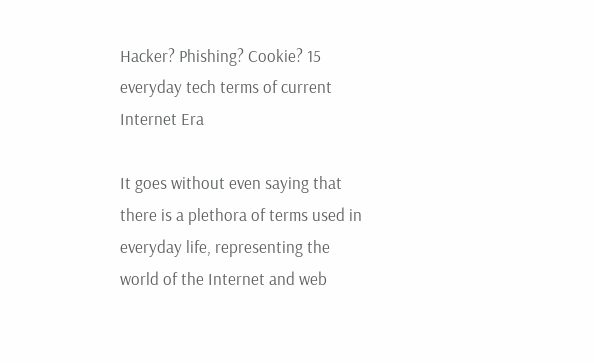Hacker? Phishing? Cookie? 15 everyday tech terms of current Internet Era

It goes without even saying that there is a plethora of terms used in everyday life, representing the world of the Internet and web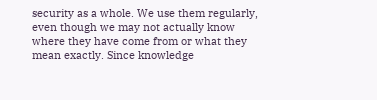security as a whole. We use them regularly, even though we may not actually know where they have come from or what they mean exactly. Since knowledge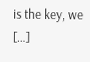is the key, we […]